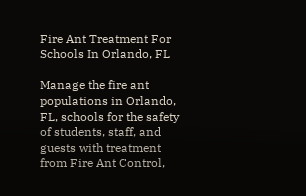Fire Ant Treatment For Schools In Orlando, FL

Manage the fire ant populations in Orlando, FL, schools for the safety of students, staff, and guests with treatment from Fire Ant Control,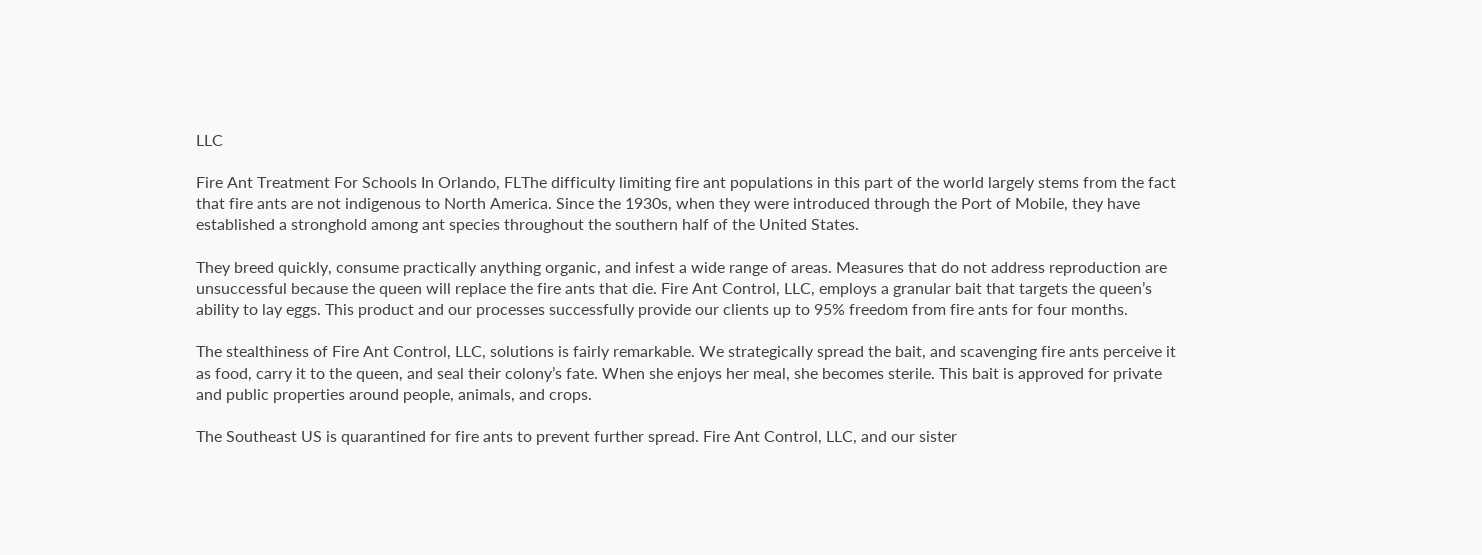LLC

Fire Ant Treatment For Schools In Orlando, FLThe difficulty limiting fire ant populations in this part of the world largely stems from the fact that fire ants are not indigenous to North America. Since the 1930s, when they were introduced through the Port of Mobile, they have established a stronghold among ant species throughout the southern half of the United States.

They breed quickly, consume practically anything organic, and infest a wide range of areas. Measures that do not address reproduction are unsuccessful because the queen will replace the fire ants that die. Fire Ant Control, LLC, employs a granular bait that targets the queen’s ability to lay eggs. This product and our processes successfully provide our clients up to 95% freedom from fire ants for four months.

The stealthiness of Fire Ant Control, LLC, solutions is fairly remarkable. We strategically spread the bait, and scavenging fire ants perceive it as food, carry it to the queen, and seal their colony’s fate. When she enjoys her meal, she becomes sterile. This bait is approved for private and public properties around people, animals, and crops.

The Southeast US is quarantined for fire ants to prevent further spread. Fire Ant Control, LLC, and our sister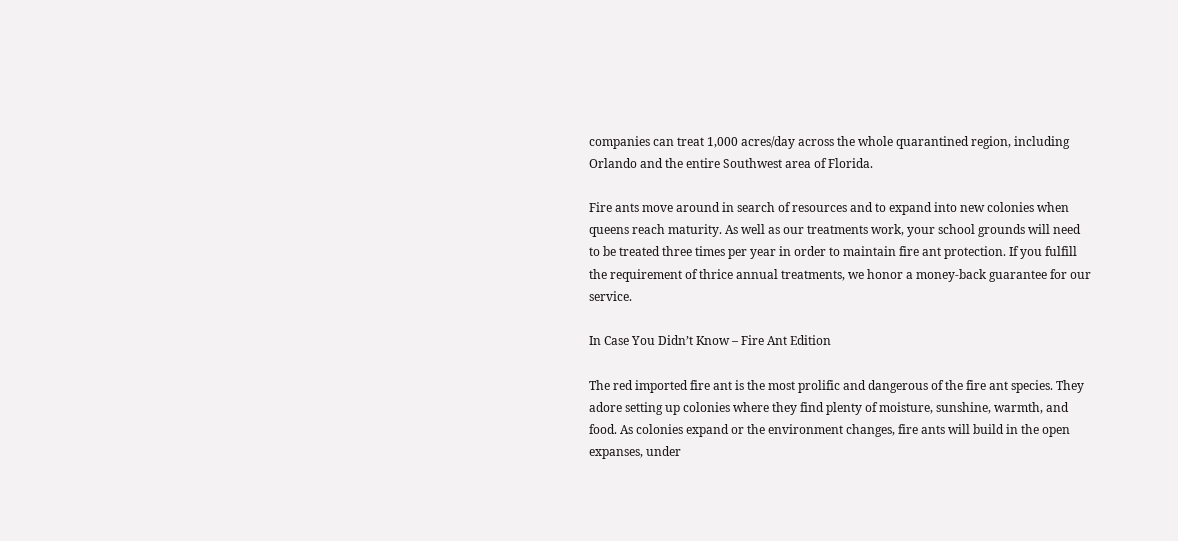companies can treat 1,000 acres/day across the whole quarantined region, including Orlando and the entire Southwest area of Florida.

Fire ants move around in search of resources and to expand into new colonies when queens reach maturity. As well as our treatments work, your school grounds will need to be treated three times per year in order to maintain fire ant protection. If you fulfill the requirement of thrice annual treatments, we honor a money-back guarantee for our service.

In Case You Didn’t Know – Fire Ant Edition

The red imported fire ant is the most prolific and dangerous of the fire ant species. They adore setting up colonies where they find plenty of moisture, sunshine, warmth, and food. As colonies expand or the environment changes, fire ants will build in the open expanses, under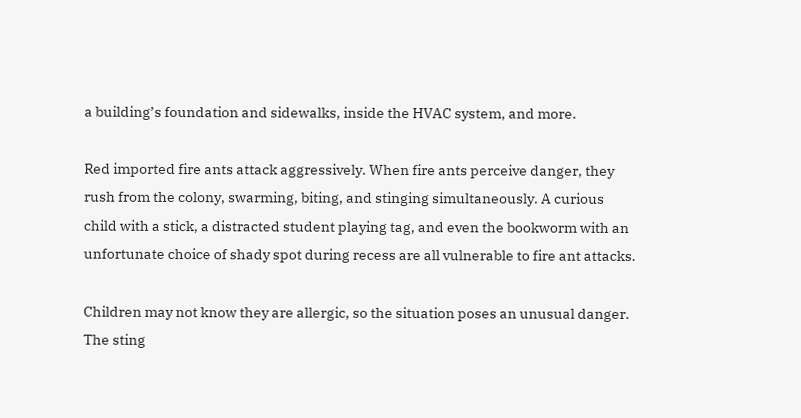a building’s foundation and sidewalks, inside the HVAC system, and more.

Red imported fire ants attack aggressively. When fire ants perceive danger, they rush from the colony, swarming, biting, and stinging simultaneously. A curious child with a stick, a distracted student playing tag, and even the bookworm with an unfortunate choice of shady spot during recess are all vulnerable to fire ant attacks.

Children may not know they are allergic, so the situation poses an unusual danger. The sting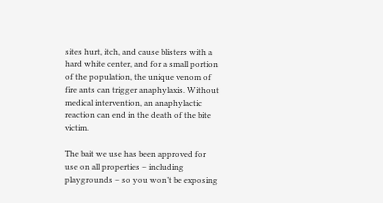sites hurt, itch, and cause blisters with a hard white center, and for a small portion of the population, the unique venom of fire ants can trigger anaphylaxis. Without medical intervention, an anaphylactic reaction can end in the death of the bite victim.

The bait we use has been approved for use on all properties – including playgrounds – so you won’t be exposing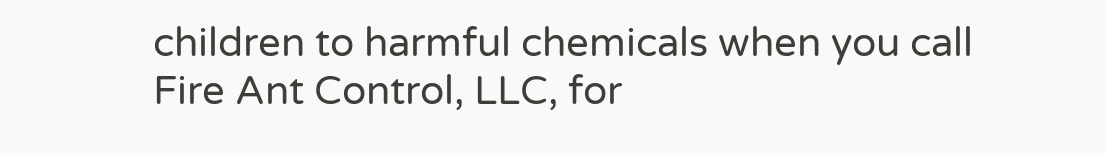children to harmful chemicals when you call Fire Ant Control, LLC, for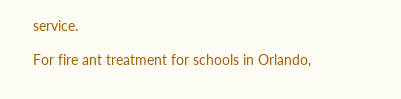service.

For fire ant treatment for schools in Orlando,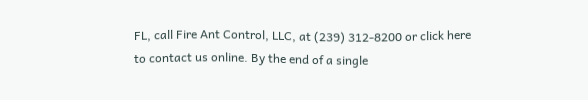FL, call Fire Ant Control, LLC, at (239) 312-8200 or click here to contact us online. By the end of a single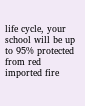life cycle, your school will be up to 95% protected from red imported fire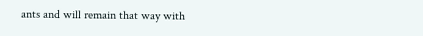ants and will remain that way with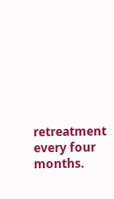retreatment every four months.